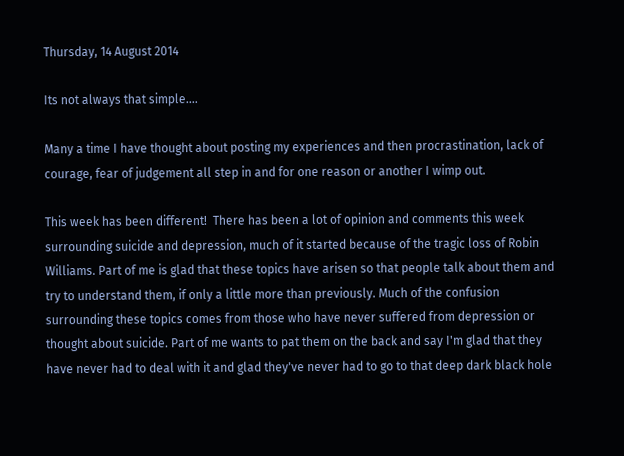Thursday, 14 August 2014

Its not always that simple....

Many a time I have thought about posting my experiences and then procrastination, lack of courage, fear of judgement all step in and for one reason or another I wimp out.

This week has been different!  There has been a lot of opinion and comments this week surrounding suicide and depression, much of it started because of the tragic loss of Robin Williams. Part of me is glad that these topics have arisen so that people talk about them and try to understand them, if only a little more than previously. Much of the confusion surrounding these topics comes from those who have never suffered from depression or thought about suicide. Part of me wants to pat them on the back and say I'm glad that they have never had to deal with it and glad they've never had to go to that deep dark black hole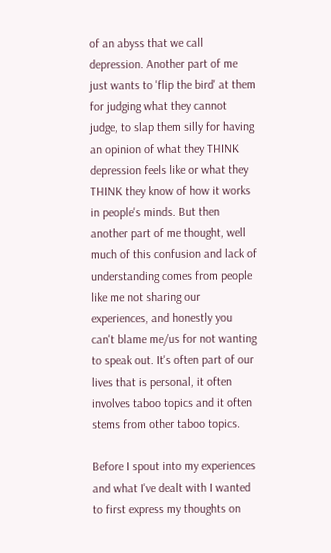of an abyss that we call depression. Another part of me just wants to 'flip the bird' at them for judging what they cannot judge, to slap them silly for having an opinion of what they THINK depression feels like or what they THINK they know of how it works in people's minds. But then another part of me thought, well much of this confusion and lack of understanding comes from people like me not sharing our experiences, and honestly you can't blame me/us for not wanting to speak out. It's often part of our lives that is personal, it often involves taboo topics and it often stems from other taboo topics.

Before I spout into my experiences and what I've dealt with I wanted to first express my thoughts on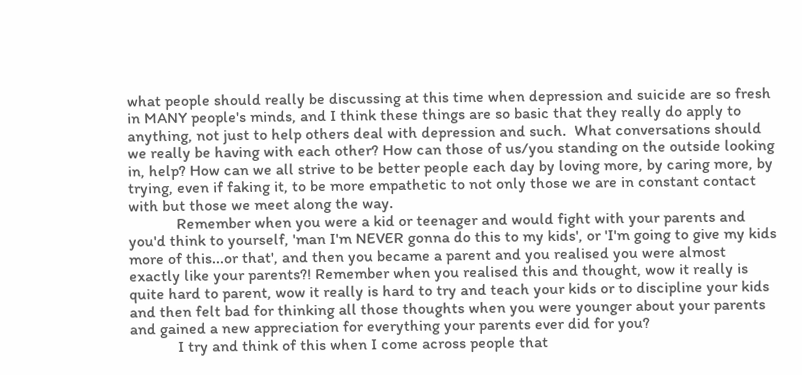what people should really be discussing at this time when depression and suicide are so fresh in MANY people's minds, and I think these things are so basic that they really do apply to anything, not just to help others deal with depression and such.  What conversations should we really be having with each other? How can those of us/you standing on the outside looking in, help? How can we all strive to be better people each day by loving more, by caring more, by trying, even if faking it, to be more empathetic to not only those we are in constant contact with but those we meet along the way.
            Remember when you were a kid or teenager and would fight with your parents and you'd think to yourself, 'man I'm NEVER gonna do this to my kids', or 'I'm going to give my kids more of this...or that', and then you became a parent and you realised you were almost exactly like your parents?! Remember when you realised this and thought, wow it really is quite hard to parent, wow it really is hard to try and teach your kids or to discipline your kids and then felt bad for thinking all those thoughts when you were younger about your parents and gained a new appreciation for everything your parents ever did for you?
            I try and think of this when I come across people that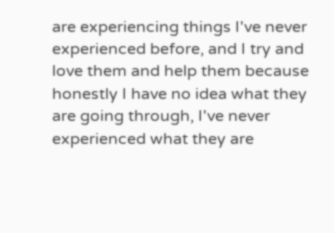are experiencing things I've never experienced before, and I try and love them and help them because honestly I have no idea what they are going through, I've never experienced what they are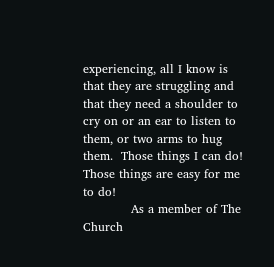experiencing, all I know is that they are struggling and that they need a shoulder to cry on or an ear to listen to them, or two arms to hug them.  Those things I can do! Those things are easy for me to do!
            As a member of The Church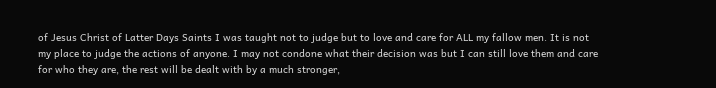of Jesus Christ of Latter Days Saints I was taught not to judge but to love and care for ALL my fallow men. It is not my place to judge the actions of anyone. I may not condone what their decision was but I can still love them and care for who they are, the rest will be dealt with by a much stronger,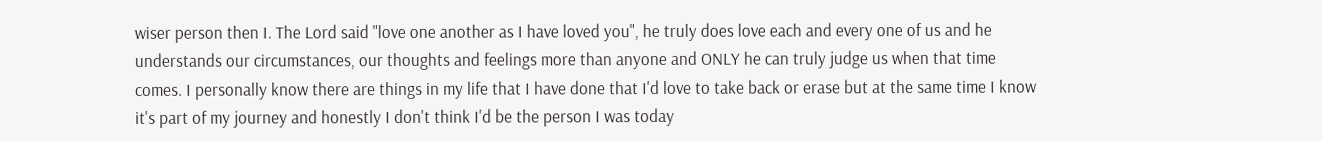wiser person then I. The Lord said "love one another as I have loved you", he truly does love each and every one of us and he understands our circumstances, our thoughts and feelings more than anyone and ONLY he can truly judge us when that time comes. I personally know there are things in my life that I have done that I'd love to take back or erase but at the same time I know it's part of my journey and honestly I don't think I'd be the person I was today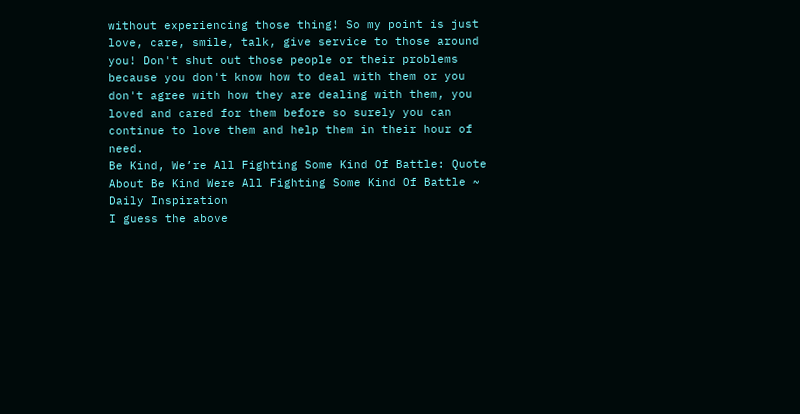without experiencing those thing! So my point is just love, care, smile, talk, give service to those around you! Don't shut out those people or their problems because you don't know how to deal with them or you don't agree with how they are dealing with them, you loved and cared for them before so surely you can continue to love them and help them in their hour of need.
Be Kind, We’re All Fighting Some Kind Of Battle: Quote About Be Kind Were All Fighting Some Kind Of Battle ~  Daily Inspiration
I guess the above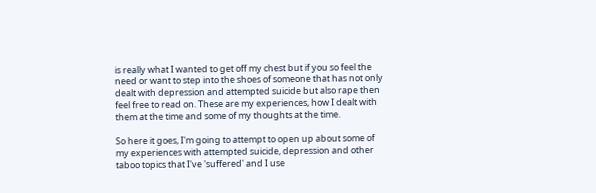is really what I wanted to get off my chest but if you so feel the need or want to step into the shoes of someone that has not only dealt with depression and attempted suicide but also rape then feel free to read on. These are my experiences, how I dealt with them at the time and some of my thoughts at the time.

So here it goes, I'm going to attempt to open up about some of my experiences with attempted suicide, depression and other taboo topics that I've 'suffered' and I use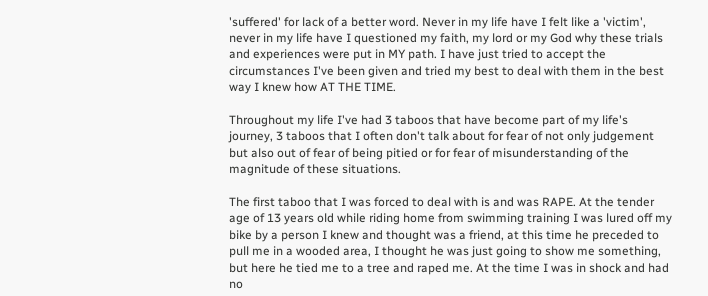'suffered' for lack of a better word. Never in my life have I felt like a 'victim', never in my life have I questioned my faith, my lord or my God why these trials and experiences were put in MY path. I have just tried to accept the circumstances I've been given and tried my best to deal with them in the best way I knew how AT THE TIME.

Throughout my life I've had 3 taboos that have become part of my life's journey, 3 taboos that I often don't talk about for fear of not only judgement but also out of fear of being pitied or for fear of misunderstanding of the magnitude of these situations.

The first taboo that I was forced to deal with is and was RAPE. At the tender age of 13 years old while riding home from swimming training I was lured off my bike by a person I knew and thought was a friend, at this time he preceded to pull me in a wooded area, I thought he was just going to show me something, but here he tied me to a tree and raped me. At the time I was in shock and had no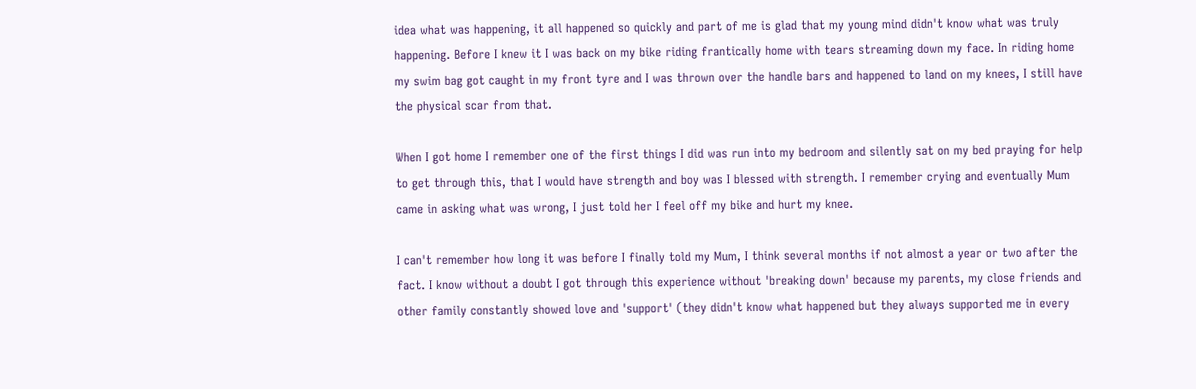idea what was happening, it all happened so quickly and part of me is glad that my young mind didn't know what was truly happening. Before I knew it I was back on my bike riding frantically home with tears streaming down my face. In riding home my swim bag got caught in my front tyre and I was thrown over the handle bars and happened to land on my knees, I still have the physical scar from that.

When I got home I remember one of the first things I did was run into my bedroom and silently sat on my bed praying for help to get through this, that I would have strength and boy was I blessed with strength. I remember crying and eventually Mum came in asking what was wrong, I just told her I feel off my bike and hurt my knee.

I can't remember how long it was before I finally told my Mum, I think several months if not almost a year or two after the fact. I know without a doubt I got through this experience without 'breaking down' because my parents, my close friends and other family constantly showed love and 'support' (they didn't know what happened but they always supported me in every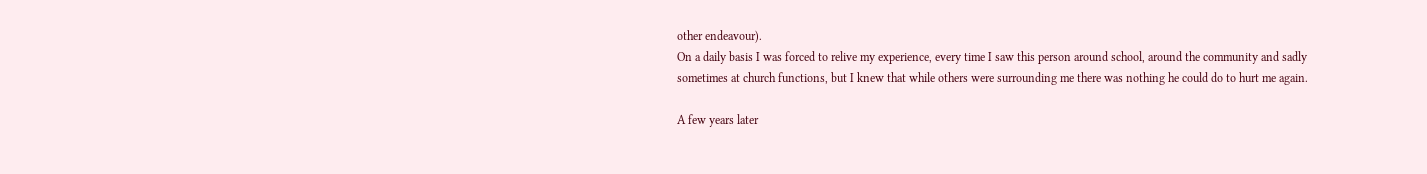other endeavour).
On a daily basis I was forced to relive my experience, every time I saw this person around school, around the community and sadly sometimes at church functions, but I knew that while others were surrounding me there was nothing he could do to hurt me again.

A few years later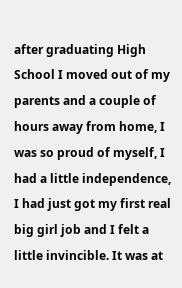after graduating High School I moved out of my parents and a couple of hours away from home, I was so proud of myself, I had a little independence, I had just got my first real big girl job and I felt a little invincible. It was at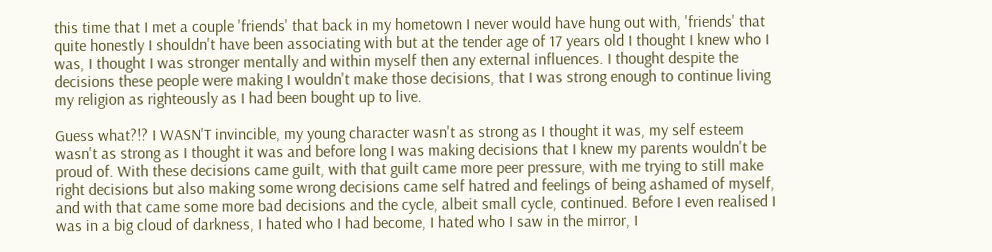this time that I met a couple 'friends' that back in my hometown I never would have hung out with, 'friends' that quite honestly I shouldn't have been associating with but at the tender age of 17 years old I thought I knew who I was, I thought I was stronger mentally and within myself then any external influences. I thought despite the decisions these people were making I wouldn't make those decisions, that I was strong enough to continue living my religion as righteously as I had been bought up to live.

Guess what?!? I WASN'T invincible, my young character wasn't as strong as I thought it was, my self esteem wasn't as strong as I thought it was and before long I was making decisions that I knew my parents wouldn't be proud of. With these decisions came guilt, with that guilt came more peer pressure, with me trying to still make right decisions but also making some wrong decisions came self hatred and feelings of being ashamed of myself, and with that came some more bad decisions and the cycle, albeit small cycle, continued. Before I even realised I was in a big cloud of darkness, I hated who I had become, I hated who I saw in the mirror, I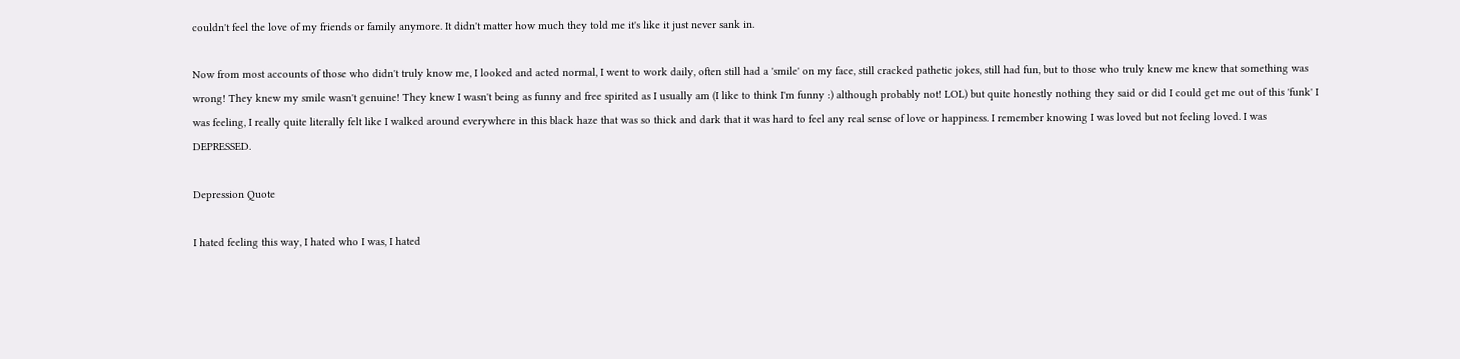couldn't feel the love of my friends or family anymore. It didn't matter how much they told me it's like it just never sank in.

Now from most accounts of those who didn't truly know me, I looked and acted normal, I went to work daily, often still had a 'smile' on my face, still cracked pathetic jokes, still had fun, but to those who truly knew me knew that something was wrong! They knew my smile wasn't genuine! They knew I wasn't being as funny and free spirited as I usually am (I like to think I'm funny :) although probably not! LOL) but quite honestly nothing they said or did I could get me out of this 'funk' I was feeling, I really quite literally felt like I walked around everywhere in this black haze that was so thick and dark that it was hard to feel any real sense of love or happiness. I remember knowing I was loved but not feeling loved. I was DEPRESSED.

Depression Quote

I hated feeling this way, I hated who I was, I hated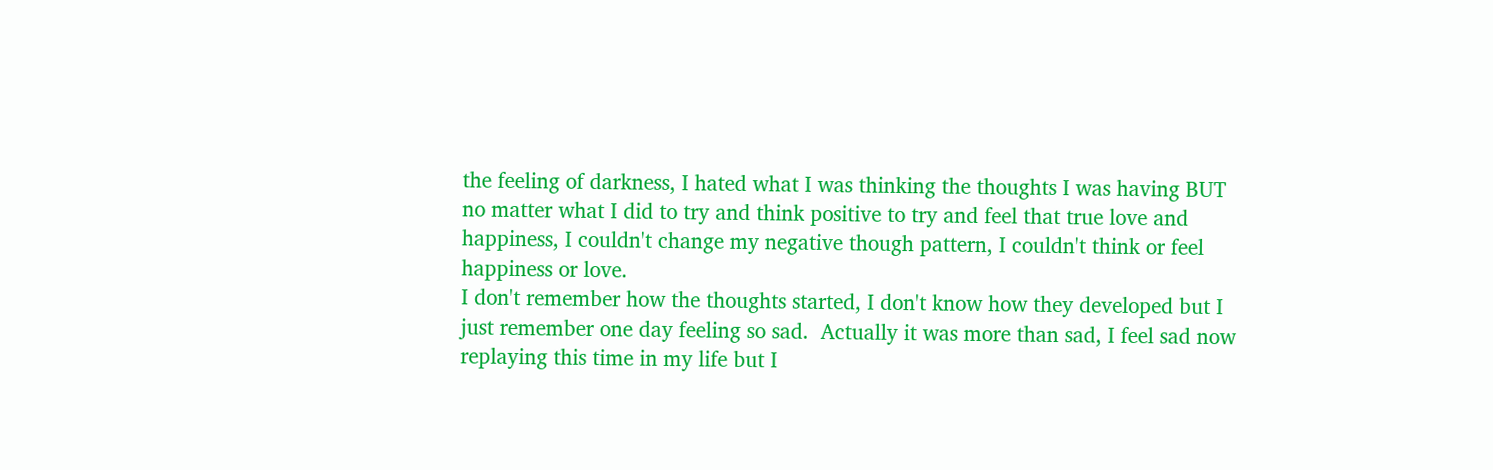the feeling of darkness, I hated what I was thinking the thoughts I was having BUT no matter what I did to try and think positive to try and feel that true love and happiness, I couldn't change my negative though pattern, I couldn't think or feel happiness or love.
I don't remember how the thoughts started, I don't know how they developed but I just remember one day feeling so sad.  Actually it was more than sad, I feel sad now replaying this time in my life but I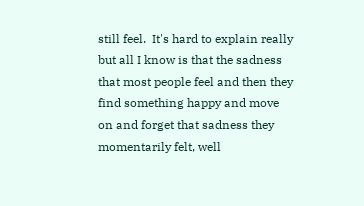still feel.  It's hard to explain really but all I know is that the sadness that most people feel and then they find something happy and move on and forget that sadness they momentarily felt, well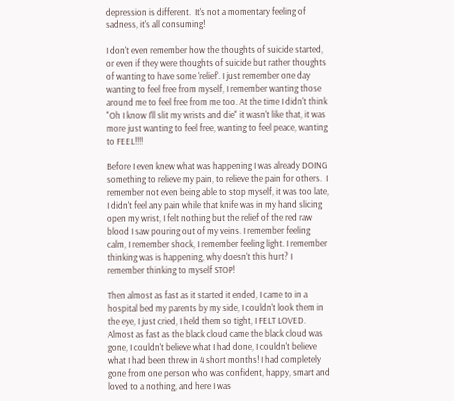depression is different.  It's not a momentary feeling of sadness, it's all consuming!

I don't even remember how the thoughts of suicide started, or even if they were thoughts of suicide but rather thoughts of wanting to have some 'relief'. I just remember one day wanting to feel free from myself, I remember wanting those around me to feel free from me too. At the time I didn't think "Oh I know I'll slit my wrists and die" it wasn't like that, it was more just wanting to feel free, wanting to feel peace, wanting to FEEL!!!!

Before I even knew what was happening I was already DOING something to relieve my pain, to relieve the pain for others.  I remember not even being able to stop myself, it was too late, I didn't feel any pain while that knife was in my hand slicing open my wrist, I felt nothing but the relief of the red raw blood I saw pouring out of my veins. I remember feeling calm, I remember shock, I remember feeling light. I remember thinking was is happening, why doesn't this hurt? I remember thinking to myself STOP!

Then almost as fast as it started it ended, I came to in a hospital bed my parents by my side, I couldn't look them in the eye, I just cried, I held them so tight, I FELT LOVED.
Almost as fast as the black cloud came the black cloud was gone, I couldn't believe what I had done, I couldn't believe what I had been threw in 4 short months! I had completely gone from one person who was confident, happy, smart and loved to a nothing, and here I was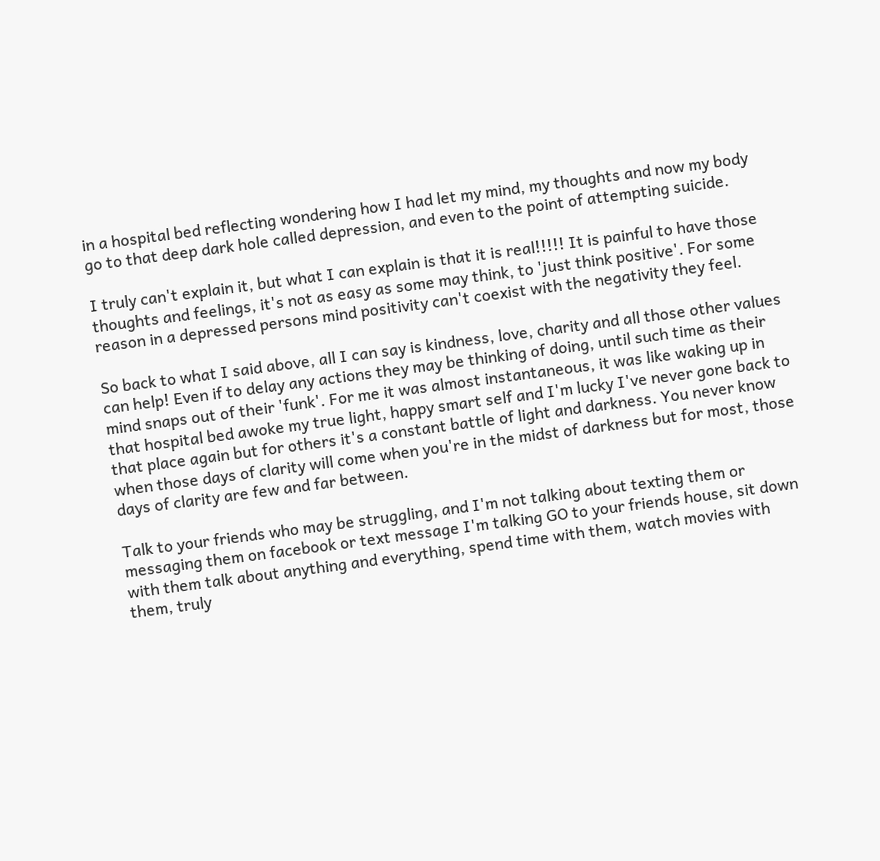in a hospital bed reflecting wondering how I had let my mind, my thoughts and now my body go to that deep dark hole called depression, and even to the point of attempting suicide.

I truly can't explain it, but what I can explain is that it is real!!!!! It is painful to have those thoughts and feelings, it's not as easy as some may think, to 'just think positive'. For some reason in a depressed persons mind positivity can't coexist with the negativity they feel.

So back to what I said above, all I can say is kindness, love, charity and all those other values can help! Even if to delay any actions they may be thinking of doing, until such time as their mind snaps out of their 'funk'. For me it was almost instantaneous, it was like waking up in that hospital bed awoke my true light, happy smart self and I'm lucky I've never gone back to that place again but for others it's a constant battle of light and darkness. You never know when those days of clarity will come when you're in the midst of darkness but for most, those days of clarity are few and far between.

Talk to your friends who may be struggling, and I'm not talking about texting them or messaging them on facebook or text message I'm talking GO to your friends house, sit down with them talk about anything and everything, spend time with them, watch movies with them, truly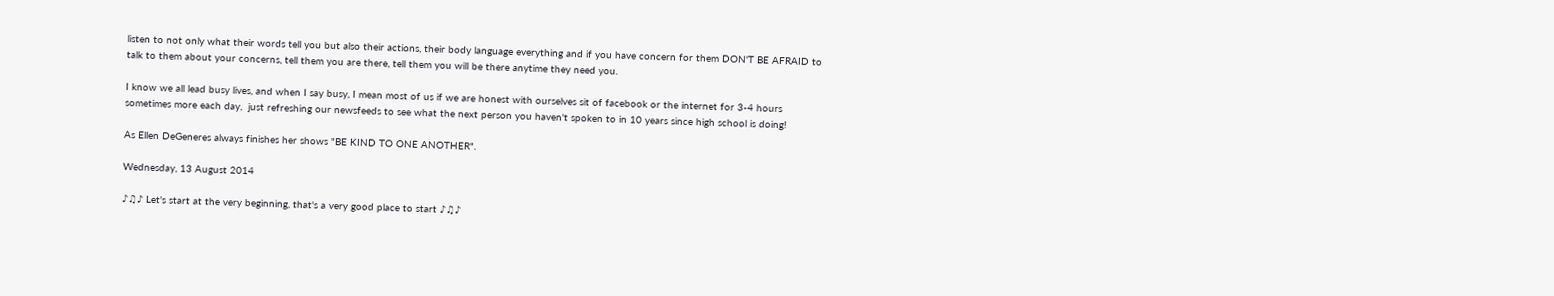listen to not only what their words tell you but also their actions, their body language everything and if you have concern for them DON'T BE AFRAID to talk to them about your concerns, tell them you are there, tell them you will be there anytime they need you.

I know we all lead busy lives, and when I say busy, I mean most of us if we are honest with ourselves sit of facebook or the internet for 3-4 hours sometimes more each day,  just refreshing our newsfeeds to see what the next person you haven't spoken to in 10 years since high school is doing!

As Ellen DeGeneres always finishes her shows "BE KIND TO ONE ANOTHER".

Wednesday, 13 August 2014

♪♫♪ Let's start at the very beginning, that's a very good place to start ♪♫♪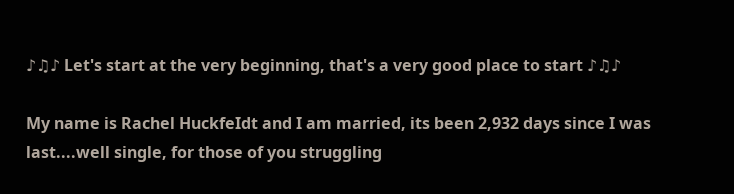♪♫♪ Let's start at the very beginning, that's a very good place to start ♪♫♪

My name is Rachel HuckfeIdt and I am married, its been 2,932 days since I was last....well single, for those of you struggling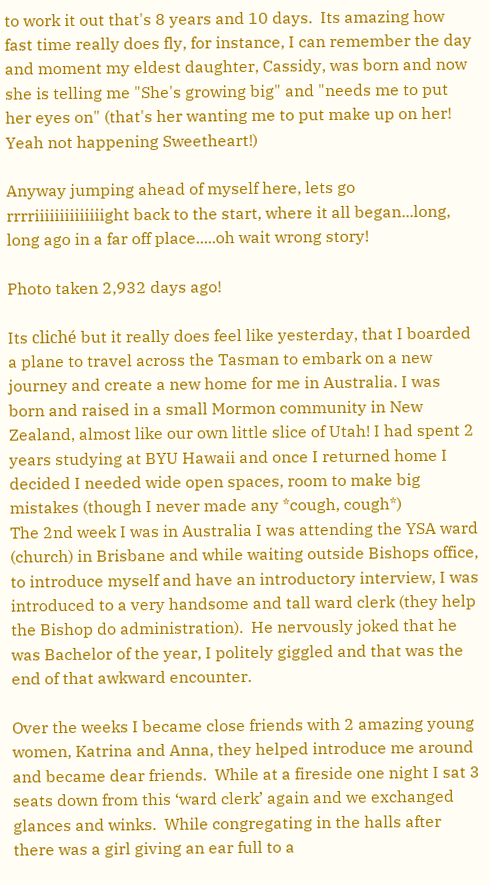to work it out that's 8 years and 10 days.  Its amazing how fast time really does fly, for instance, I can remember the day and moment my eldest daughter, Cassidy, was born and now she is telling me "She's growing big" and "needs me to put her eyes on" (that's her wanting me to put make up on her! Yeah not happening Sweetheart!)

Anyway jumping ahead of myself here, lets go rrrriiiiiiiiiiiiiight back to the start, where it all began...long, long ago in a far off place.....oh wait wrong story!

Photo taken 2,932 days ago!

Its cliché but it really does feel like yesterday, that I boarded a plane to travel across the Tasman to embark on a new journey and create a new home for me in Australia. I was born and raised in a small Mormon community in New Zealand, almost like our own little slice of Utah! I had spent 2 years studying at BYU Hawaii and once I returned home I decided I needed wide open spaces, room to make big mistakes (though I never made any *cough, cough*)
The 2nd week I was in Australia I was attending the YSA ward (church) in Brisbane and while waiting outside Bishops office, to introduce myself and have an introductory interview, I was introduced to a very handsome and tall ward clerk (they help the Bishop do administration).  He nervously joked that he was Bachelor of the year, I politely giggled and that was the end of that awkward encounter.

Over the weeks I became close friends with 2 amazing young women, Katrina and Anna, they helped introduce me around and became dear friends.  While at a fireside one night I sat 3 seats down from this ‘ward clerk’ again and we exchanged glances and winks.  While congregating in the halls after there was a girl giving an ear full to a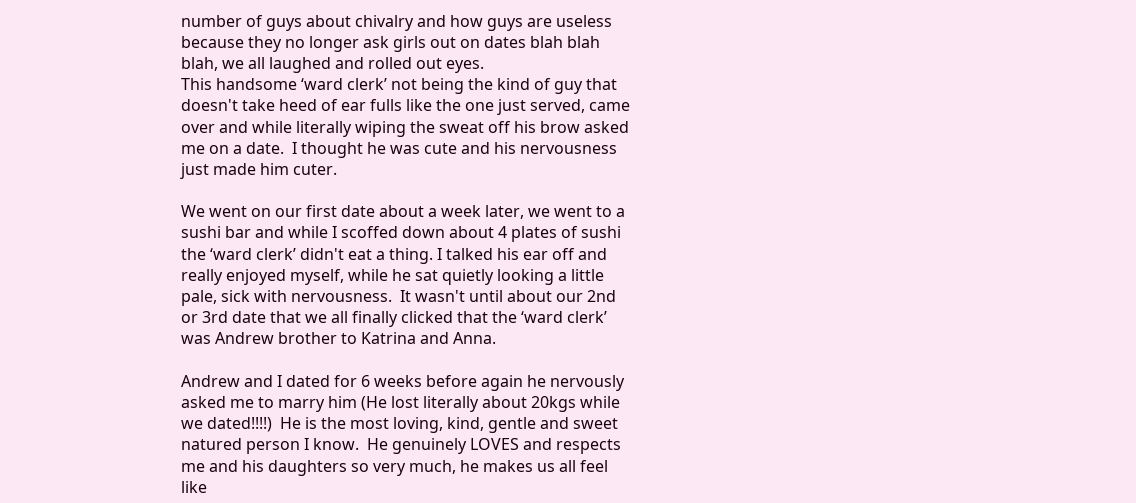number of guys about chivalry and how guys are useless because they no longer ask girls out on dates blah blah blah, we all laughed and rolled out eyes.
This handsome ‘ward clerk’ not being the kind of guy that doesn't take heed of ear fulls like the one just served, came over and while literally wiping the sweat off his brow asked me on a date.  I thought he was cute and his nervousness just made him cuter.

We went on our first date about a week later, we went to a sushi bar and while I scoffed down about 4 plates of sushi the ‘ward clerk’ didn't eat a thing. I talked his ear off and really enjoyed myself, while he sat quietly looking a little pale, sick with nervousness.  It wasn't until about our 2nd or 3rd date that we all finally clicked that the ‘ward clerk’ was Andrew brother to Katrina and Anna.

Andrew and I dated for 6 weeks before again he nervously asked me to marry him (He lost literally about 20kgs while we dated!!!!)  He is the most loving, kind, gentle and sweet natured person I know.  He genuinely LOVES and respects me and his daughters so very much, he makes us all feel like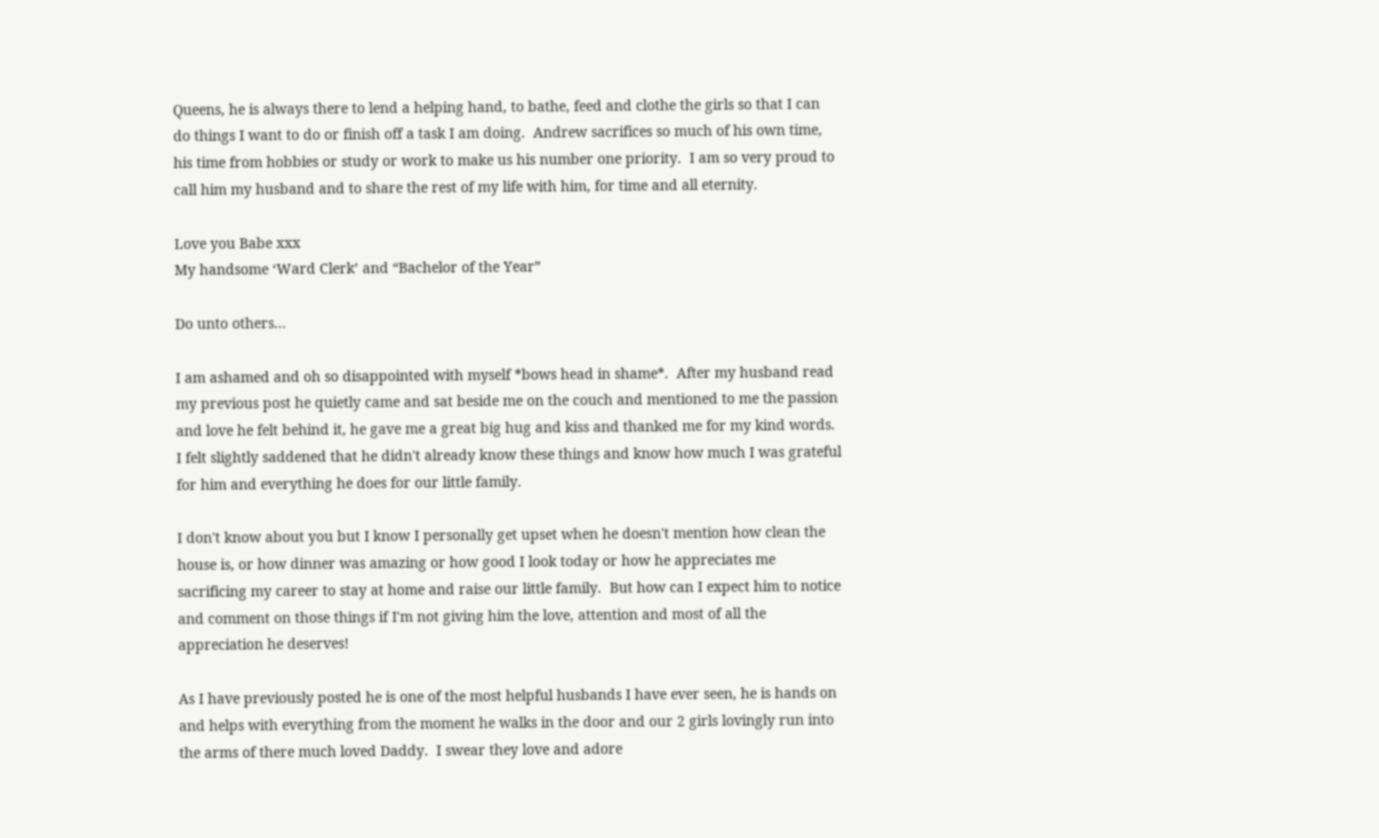Queens, he is always there to lend a helping hand, to bathe, feed and clothe the girls so that I can do things I want to do or finish off a task I am doing.  Andrew sacrifices so much of his own time, his time from hobbies or study or work to make us his number one priority.  I am so very proud to call him my husband and to share the rest of my life with him, for time and all eternity.

Love you Babe xxx
My handsome ‘Ward Clerk’ and “Bachelor of the Year”

Do unto others...

I am ashamed and oh so disappointed with myself *bows head in shame*.  After my husband read my previous post he quietly came and sat beside me on the couch and mentioned to me the passion and love he felt behind it, he gave me a great big hug and kiss and thanked me for my kind words. I felt slightly saddened that he didn't already know these things and know how much I was grateful for him and everything he does for our little family.

I don't know about you but I know I personally get upset when he doesn't mention how clean the house is, or how dinner was amazing or how good I look today or how he appreciates me sacrificing my career to stay at home and raise our little family.  But how can I expect him to notice and comment on those things if I'm not giving him the love, attention and most of all the appreciation he deserves!

As I have previously posted he is one of the most helpful husbands I have ever seen, he is hands on and helps with everything from the moment he walks in the door and our 2 girls lovingly run into the arms of there much loved Daddy.  I swear they love and adore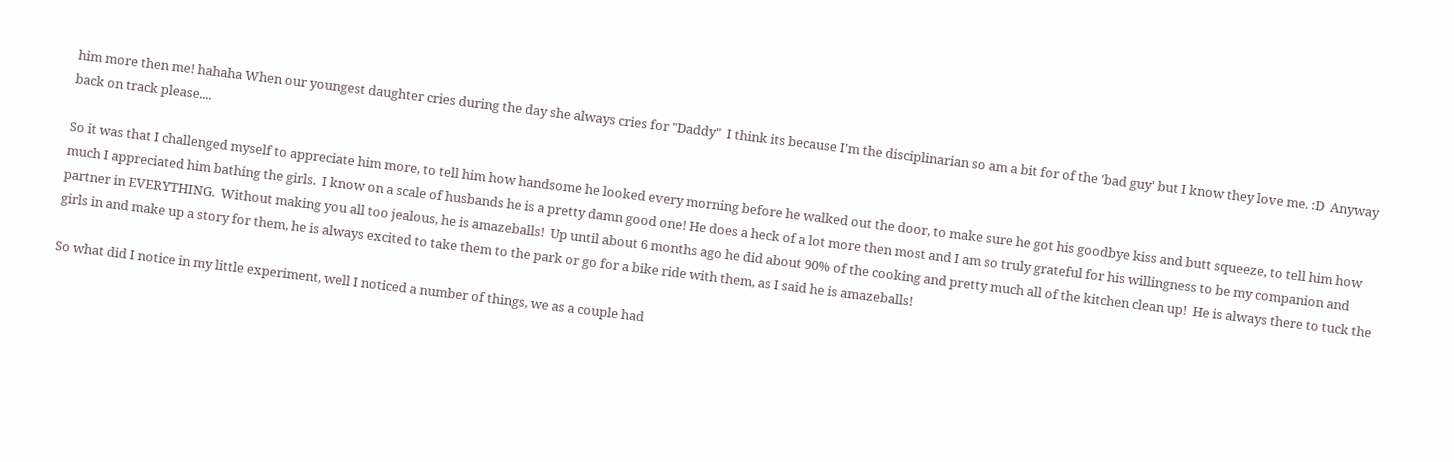him more then me! hahaha When our youngest daughter cries during the day she always cries for "Daddy"  I think its because I'm the disciplinarian so am a bit for of the 'bad guy' but I know they love me. :D  Anyway back on track please....

So it was that I challenged myself to appreciate him more, to tell him how handsome he looked every morning before he walked out the door, to make sure he got his goodbye kiss and butt squeeze, to tell him how much I appreciated him bathing the girls.  I know on a scale of husbands he is a pretty damn good one! He does a heck of a lot more then most and I am so truly grateful for his willingness to be my companion and partner in EVERYTHING.  Without making you all too jealous, he is amazeballs!  Up until about 6 months ago he did about 90% of the cooking and pretty much all of the kitchen clean up!  He is always there to tuck the girls in and make up a story for them, he is always excited to take them to the park or go for a bike ride with them, as I said he is amazeballs!

So what did I notice in my little experiment, well I noticed a number of things, we as a couple had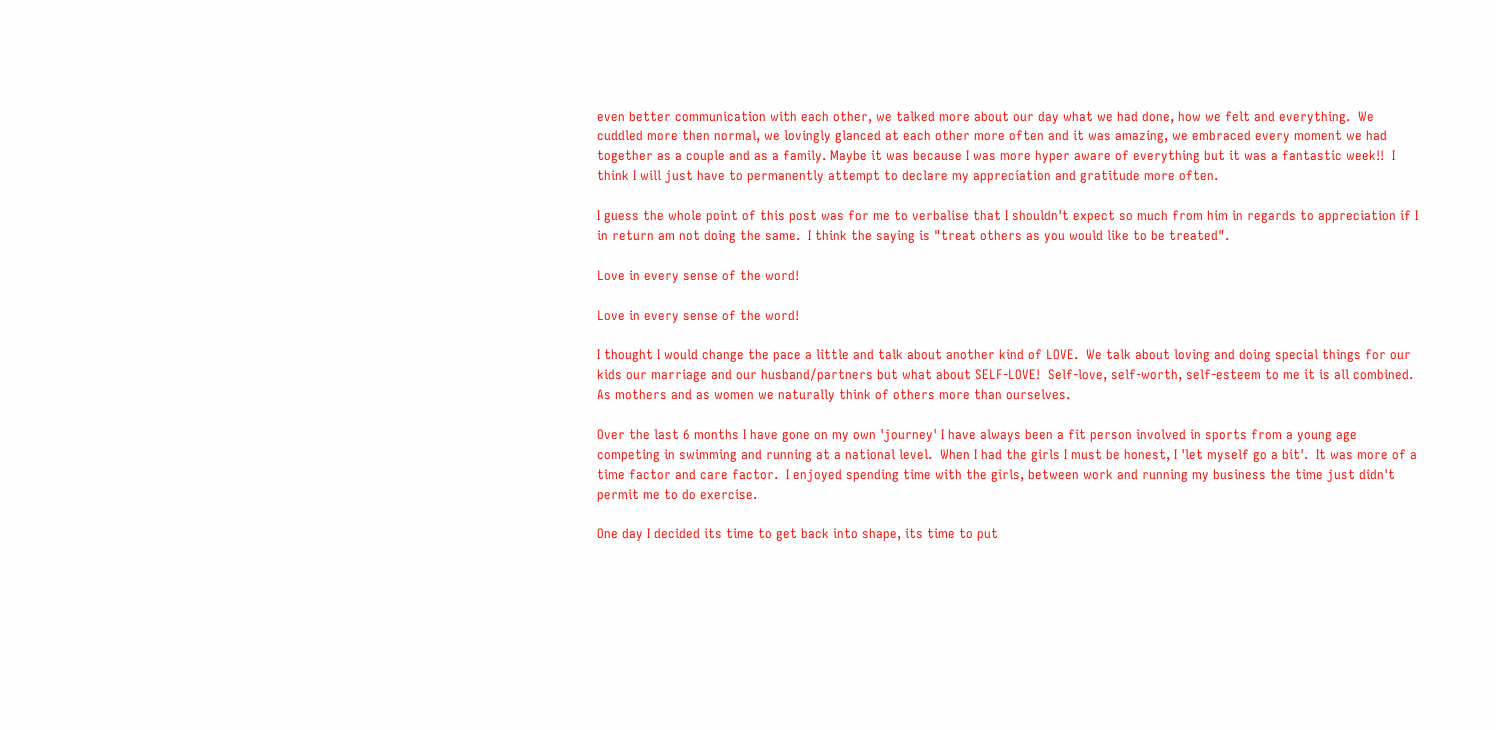even better communication with each other, we talked more about our day what we had done, how we felt and everything.  We cuddled more then normal, we lovingly glanced at each other more often and it was amazing, we embraced every moment we had together as a couple and as a family. Maybe it was because I was more hyper aware of everything but it was a fantastic week!!  I think I will just have to permanently attempt to declare my appreciation and gratitude more often.

I guess the whole point of this post was for me to verbalise that I shouldn't expect so much from him in regards to appreciation if I in return am not doing the same.  I think the saying is "treat others as you would like to be treated".

Love in every sense of the word!

Love in every sense of the word!

I thought I would change the pace a little and talk about another kind of LOVE.  We talk about loving and doing special things for our kids our marriage and our husband/partners but what about SELF-LOVE!  Self-love, self-worth, self-esteem to me it is all combined.  As mothers and as women we naturally think of others more than ourselves.

Over the last 6 months I have gone on my own 'journey' I have always been a fit person involved in sports from a young age competing in swimming and running at a national level.  When I had the girls I must be honest, I 'let myself go a bit'.  It was more of a time factor and care factor.  I enjoyed spending time with the girls, between work and running my business the time just didn't permit me to do exercise.

One day I decided its time to get back into shape, its time to put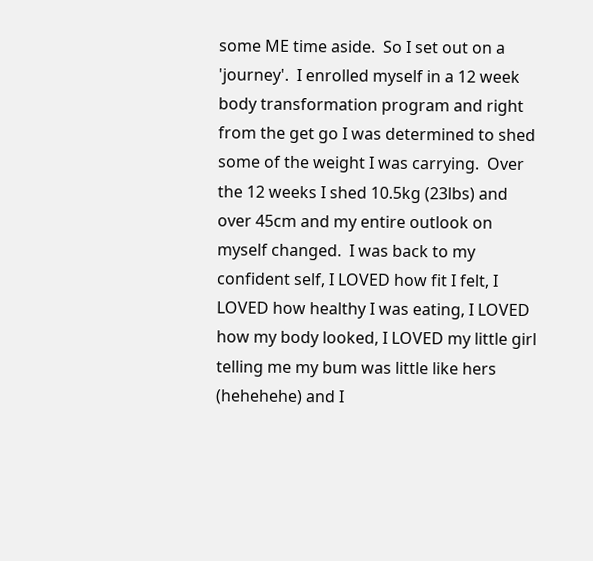some ME time aside.  So I set out on a 'journey'.  I enrolled myself in a 12 week body transformation program and right from the get go I was determined to shed some of the weight I was carrying.  Over the 12 weeks I shed 10.5kg (23lbs) and over 45cm and my entire outlook on myself changed.  I was back to my confident self, I LOVED how fit I felt, I LOVED how healthy I was eating, I LOVED how my body looked, I LOVED my little girl telling me my bum was little like hers (hehehehe) and I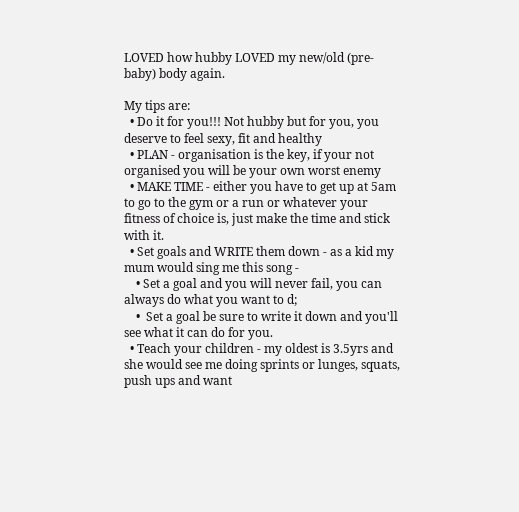LOVED how hubby LOVED my new/old (pre-baby) body again.

My tips are:
  • Do it for you!!! Not hubby but for you, you deserve to feel sexy, fit and healthy
  • PLAN - organisation is the key, if your not organised you will be your own worst enemy
  • MAKE TIME - either you have to get up at 5am to go to the gym or a run or whatever your fitness of choice is, just make the time and stick with it.
  • Set goals and WRITE them down - as a kid my mum would sing me this song -
    • Set a goal and you will never fail, you can always do what you want to d;
    •  Set a goal be sure to write it down and you'll see what it can do for you.
  • Teach your children - my oldest is 3.5yrs and she would see me doing sprints or lunges, squats, push ups and want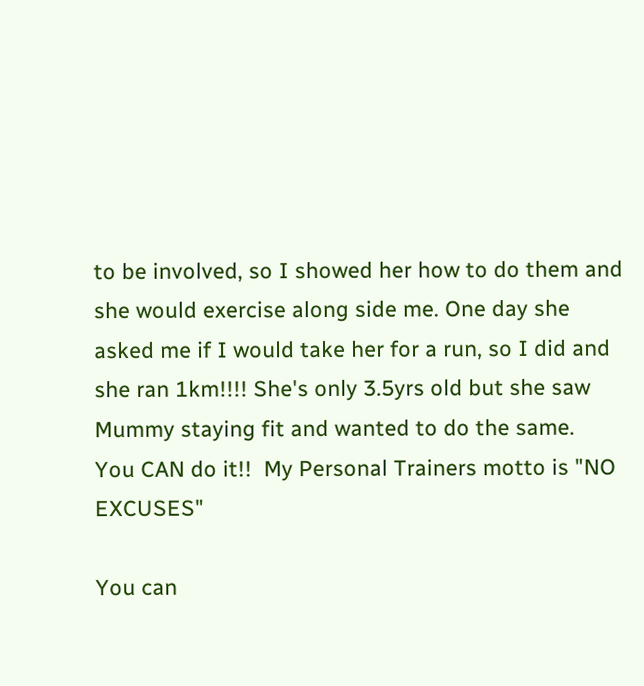to be involved, so I showed her how to do them and she would exercise along side me. One day she asked me if I would take her for a run, so I did and she ran 1km!!!! She's only 3.5yrs old but she saw Mummy staying fit and wanted to do the same.
You CAN do it!!  My Personal Trainers motto is "NO EXCUSES"

You can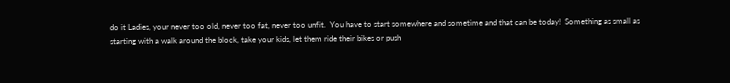do it Ladies, your never too old, never too fat, never too unfit.  You have to start somewhere and sometime and that can be today!  Something as small as starting with a walk around the block, take your kids, let them ride their bikes or push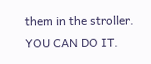them in the stroller.  YOU CAN DO IT.